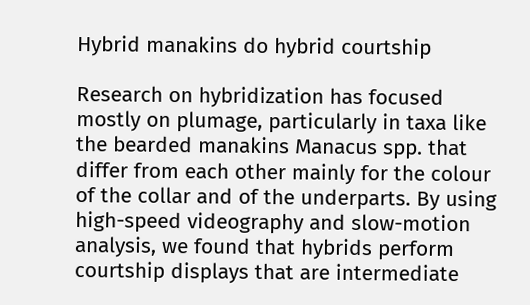Hybrid manakins do hybrid courtship

Research on hybridization has focused mostly on plumage, particularly in taxa like the bearded manakins Manacus spp. that differ from each other mainly for the colour of the collar and of the underparts. By using high-speed videography and slow-motion analysis, we found that hybrids perform courtship displays that are intermediate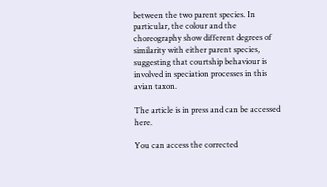between the two parent species. In particular, the colour and the choreography show different degrees of similarity with either parent species, suggesting that courtship behaviour is involved in speciation processes in this avian taxon.

The article is in press and can be accessed here.

You can access the corrected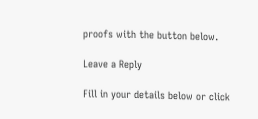proofs with the button below.

Leave a Reply

Fill in your details below or click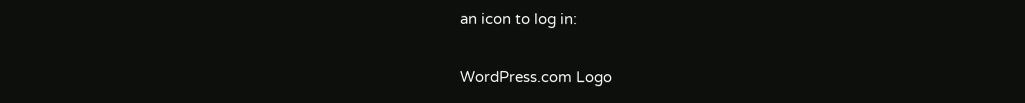an icon to log in:

WordPress.com Logo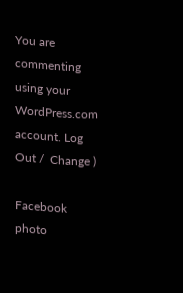You are commenting using your WordPress.com account. Log Out /  Change )

Facebook photo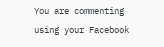You are commenting using your Facebook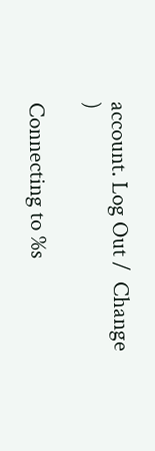account. Log Out /  Change )

Connecting to %s